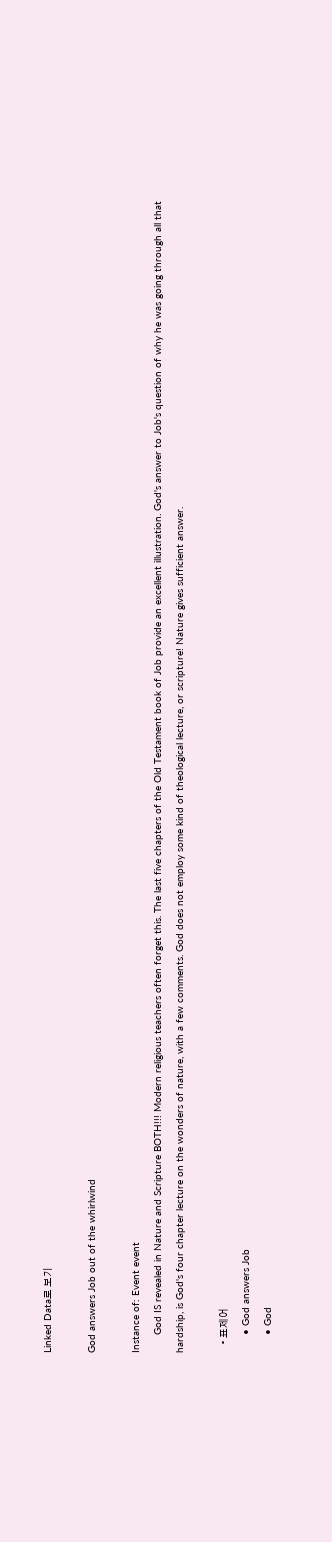Linked Data로 보기

God answers Job out of the whirlwind

Instance of: Event event
      God IS revealed in Nature and Scripture BOTH!!! Modern religious teachers often forget this. The last five chapters of the Old Testament book of Job provide an excellent illustration. God's answer to Job's question of why he was going through all that hardship, is God's four chapter lecture on the wonders of nature, with a few comments. God does not employ some kind of theological lecture, or scripture! Nature gives sufficient answer.

    • 표제어
      • God answers Job
      • God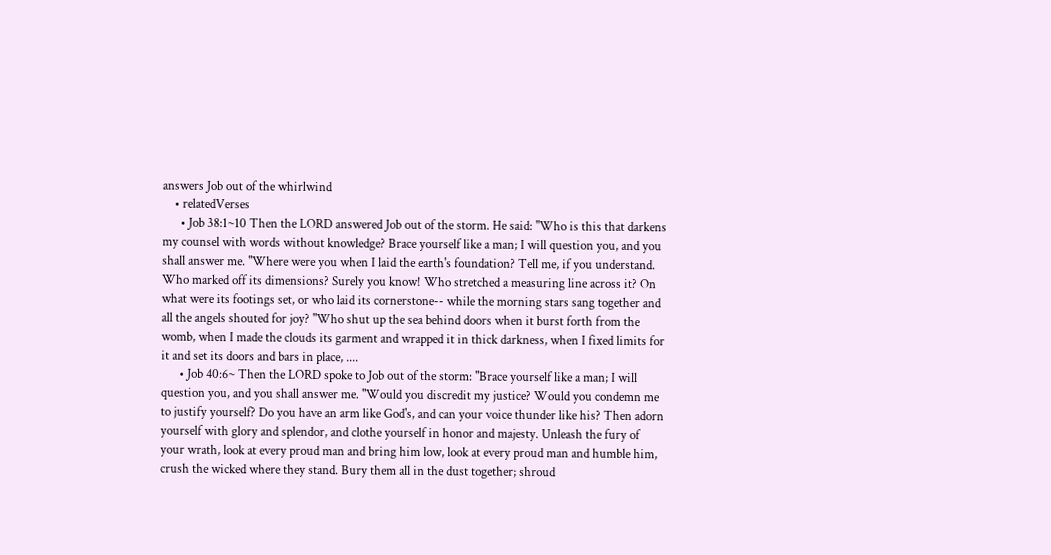answers Job out of the whirlwind
    • relatedVerses
      • Job 38:1~10 Then the LORD answered Job out of the storm. He said: "Who is this that darkens my counsel with words without knowledge? Brace yourself like a man; I will question you, and you shall answer me. "Where were you when I laid the earth's foundation? Tell me, if you understand. Who marked off its dimensions? Surely you know! Who stretched a measuring line across it? On what were its footings set, or who laid its cornerstone-- while the morning stars sang together and all the angels shouted for joy? "Who shut up the sea behind doors when it burst forth from the womb, when I made the clouds its garment and wrapped it in thick darkness, when I fixed limits for it and set its doors and bars in place, ....
      • Job 40:6~ Then the LORD spoke to Job out of the storm: "Brace yourself like a man; I will question you, and you shall answer me. "Would you discredit my justice? Would you condemn me to justify yourself? Do you have an arm like God's, and can your voice thunder like his? Then adorn yourself with glory and splendor, and clothe yourself in honor and majesty. Unleash the fury of your wrath, look at every proud man and bring him low, look at every proud man and humble him, crush the wicked where they stand. Bury them all in the dust together; shroud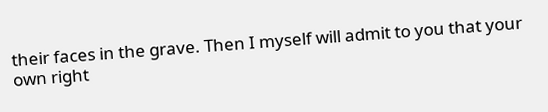their faces in the grave. Then I myself will admit to you that your own right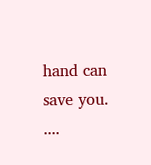hand can save you. ....